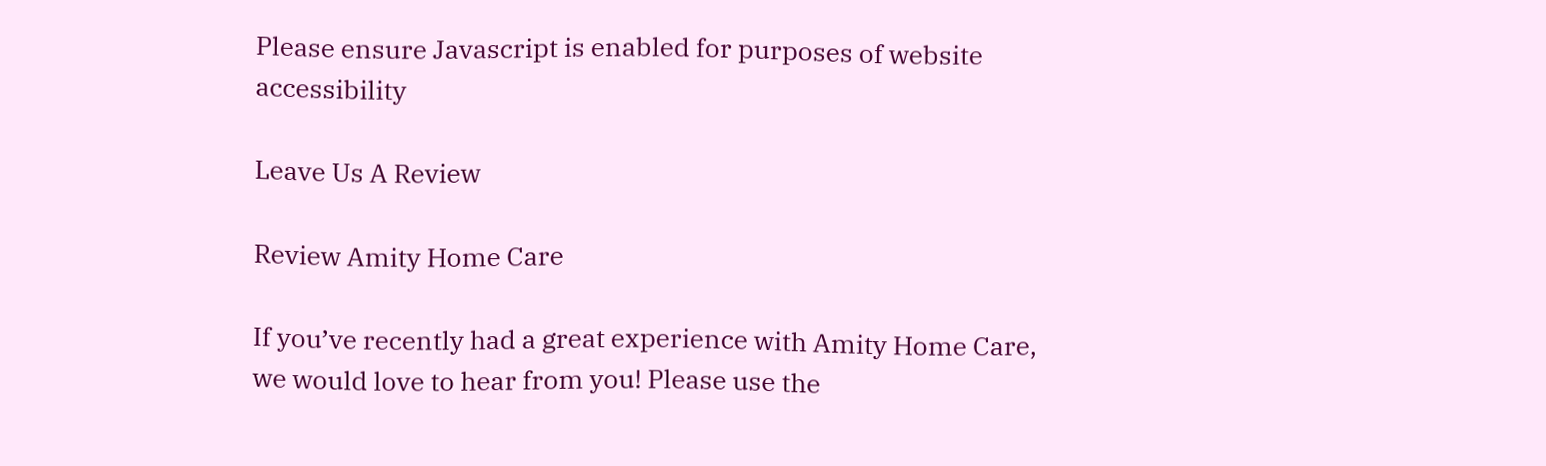Please ensure Javascript is enabled for purposes of website accessibility

Leave Us A Review

Review Amity Home Care

If you’ve recently had a great experience with Amity Home Care, we would love to hear from you! Please use the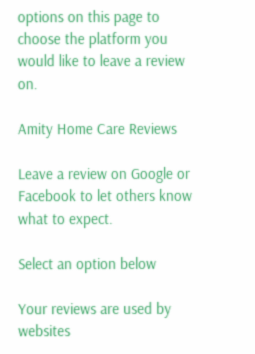options on this page to choose the platform you would like to leave a review on.

Amity Home Care Reviews

Leave a review on Google or Facebook to let others know what to expect.

Select an option below

Your reviews are used by websites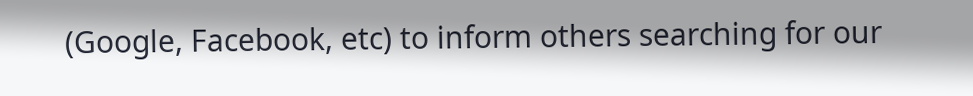(Google, Facebook, etc) to inform others searching for our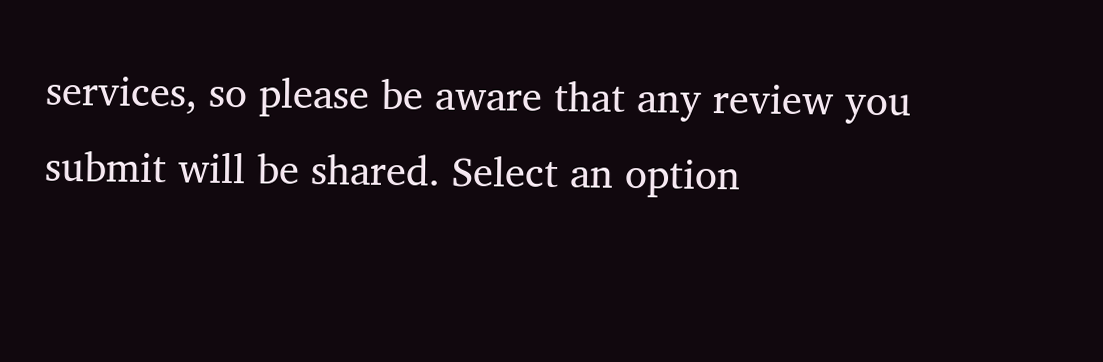services, so please be aware that any review you submit will be shared. Select an option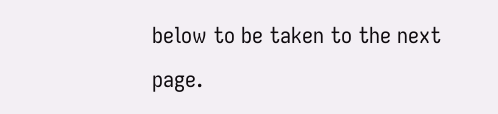below to be taken to the next page.